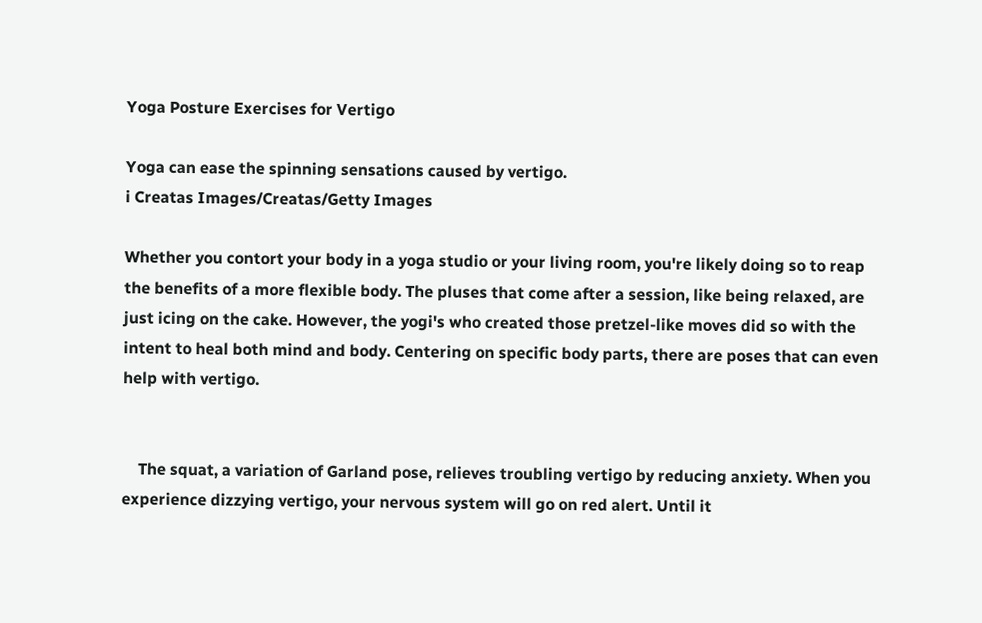Yoga Posture Exercises for Vertigo

Yoga can ease the spinning sensations caused by vertigo.
i Creatas Images/Creatas/Getty Images

Whether you contort your body in a yoga studio or your living room, you're likely doing so to reap the benefits of a more flexible body. The pluses that come after a session, like being relaxed, are just icing on the cake. However, the yogi's who created those pretzel-like moves did so with the intent to heal both mind and body. Centering on specific body parts, there are poses that can even help with vertigo.


    The squat, a variation of Garland pose, relieves troubling vertigo by reducing anxiety. When you experience dizzying vertigo, your nervous system will go on red alert. Until it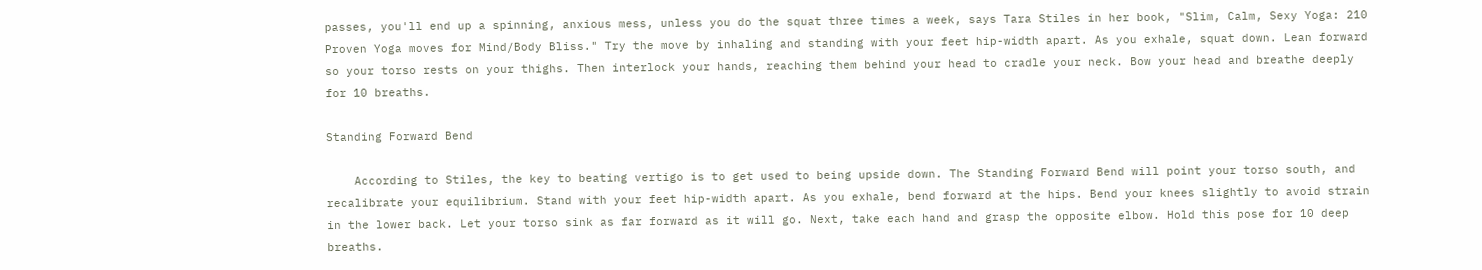passes, you'll end up a spinning, anxious mess, unless you do the squat three times a week, says Tara Stiles in her book, "Slim, Calm, Sexy Yoga: 210 Proven Yoga moves for Mind/Body Bliss." Try the move by inhaling and standing with your feet hip-width apart. As you exhale, squat down. Lean forward so your torso rests on your thighs. Then interlock your hands, reaching them behind your head to cradle your neck. Bow your head and breathe deeply for 10 breaths.

Standing Forward Bend

    According to Stiles, the key to beating vertigo is to get used to being upside down. The Standing Forward Bend will point your torso south, and recalibrate your equilibrium. Stand with your feet hip-width apart. As you exhale, bend forward at the hips. Bend your knees slightly to avoid strain in the lower back. Let your torso sink as far forward as it will go. Next, take each hand and grasp the opposite elbow. Hold this pose for 10 deep breaths.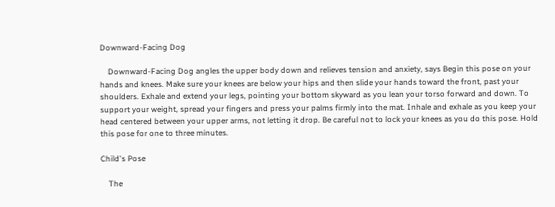Downward-Facing Dog

    Downward-Facing Dog angles the upper body down and relieves tension and anxiety, says Begin this pose on your hands and knees. Make sure your knees are below your hips and then slide your hands toward the front, past your shoulders. Exhale and extend your legs, pointing your bottom skyward as you lean your torso forward and down. To support your weight, spread your fingers and press your palms firmly into the mat. Inhale and exhale as you keep your head centered between your upper arms, not letting it drop. Be careful not to lock your knees as you do this pose. Hold this pose for one to three minutes.

Child's Pose

    The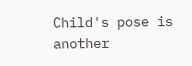Child's pose is another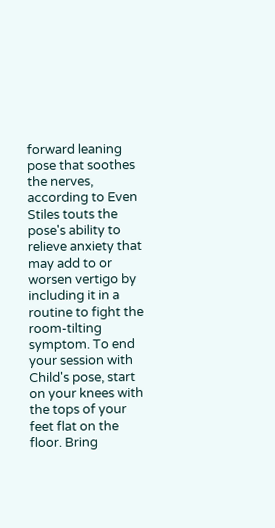forward leaning pose that soothes the nerves, according to Even Stiles touts the pose's ability to relieve anxiety that may add to or worsen vertigo by including it in a routine to fight the room-tilting symptom. To end your session with Child's pose, start on your knees with the tops of your feet flat on the floor. Bring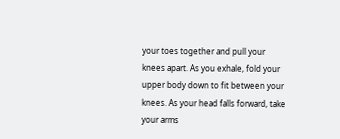your toes together and pull your knees apart. As you exhale, fold your upper body down to fit between your knees. As your head falls forward, take your arms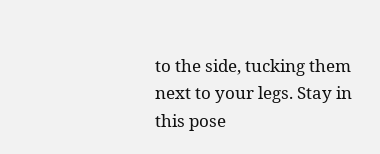to the side, tucking them next to your legs. Stay in this pose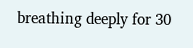breathing deeply for 30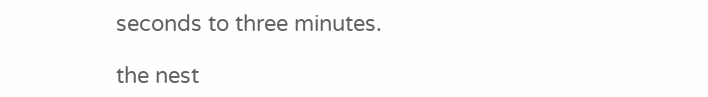seconds to three minutes.

the nest